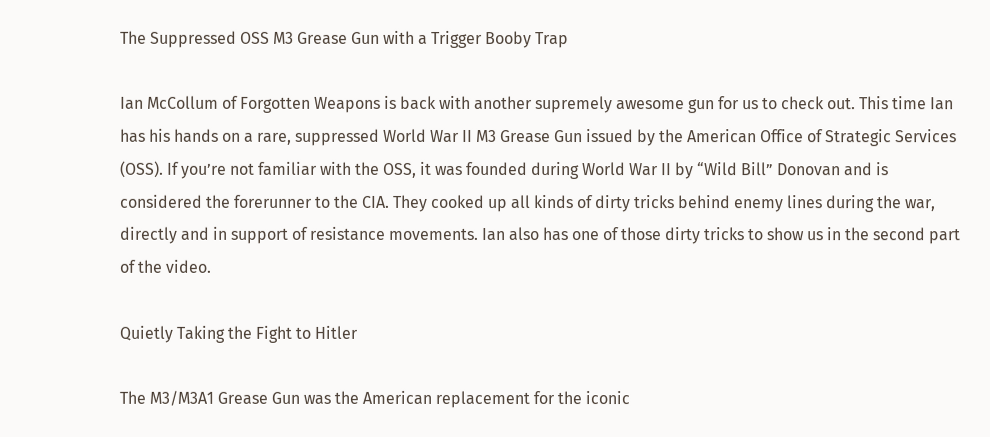The Suppressed OSS M3 Grease Gun with a Trigger Booby Trap

Ian McCollum of Forgotten Weapons is back with another supremely awesome gun for us to check out. This time Ian has his hands on a rare, suppressed World War II M3 Grease Gun issued by the American Office of Strategic Services (OSS). If you’re not familiar with the OSS, it was founded during World War II by “Wild Bill” Donovan and is considered the forerunner to the CIA. They cooked up all kinds of dirty tricks behind enemy lines during the war, directly and in support of resistance movements. Ian also has one of those dirty tricks to show us in the second part of the video.

Quietly Taking the Fight to Hitler

The M3/M3A1 Grease Gun was the American replacement for the iconic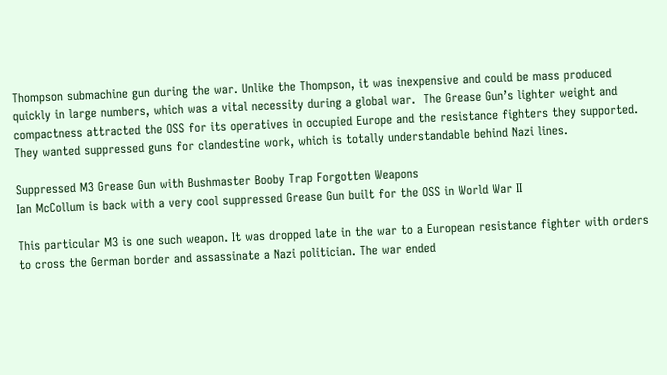Thompson submachine gun during the war. Unlike the Thompson, it was inexpensive and could be mass produced quickly in large numbers, which was a vital necessity during a global war.  The Grease Gun’s lighter weight and compactness attracted the OSS for its operatives in occupied Europe and the resistance fighters they supported. They wanted suppressed guns for clandestine work, which is totally understandable behind Nazi lines.

Suppressed M3 Grease Gun with Bushmaster Booby Trap Forgotten Weapons
Ian McCollum is back with a very cool suppressed Grease Gun built for the OSS in World War II

This particular M3 is one such weapon. It was dropped late in the war to a European resistance fighter with orders to cross the German border and assassinate a Nazi politician. The war ended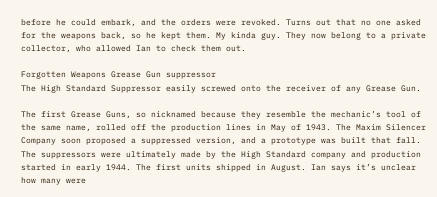before he could embark, and the orders were revoked. Turns out that no one asked for the weapons back, so he kept them. My kinda guy. They now belong to a private collector, who allowed Ian to check them out.

Forgotten Weapons Grease Gun suppressor
The High Standard Suppressor easily screwed onto the receiver of any Grease Gun.

The first Grease Guns, so nicknamed because they resemble the mechanic’s tool of the same name, rolled off the production lines in May of 1943. The Maxim Silencer Company soon proposed a suppressed version, and a prototype was built that fall. The suppressors were ultimately made by the High Standard company and production started in early 1944. The first units shipped in August. Ian says it’s unclear how many were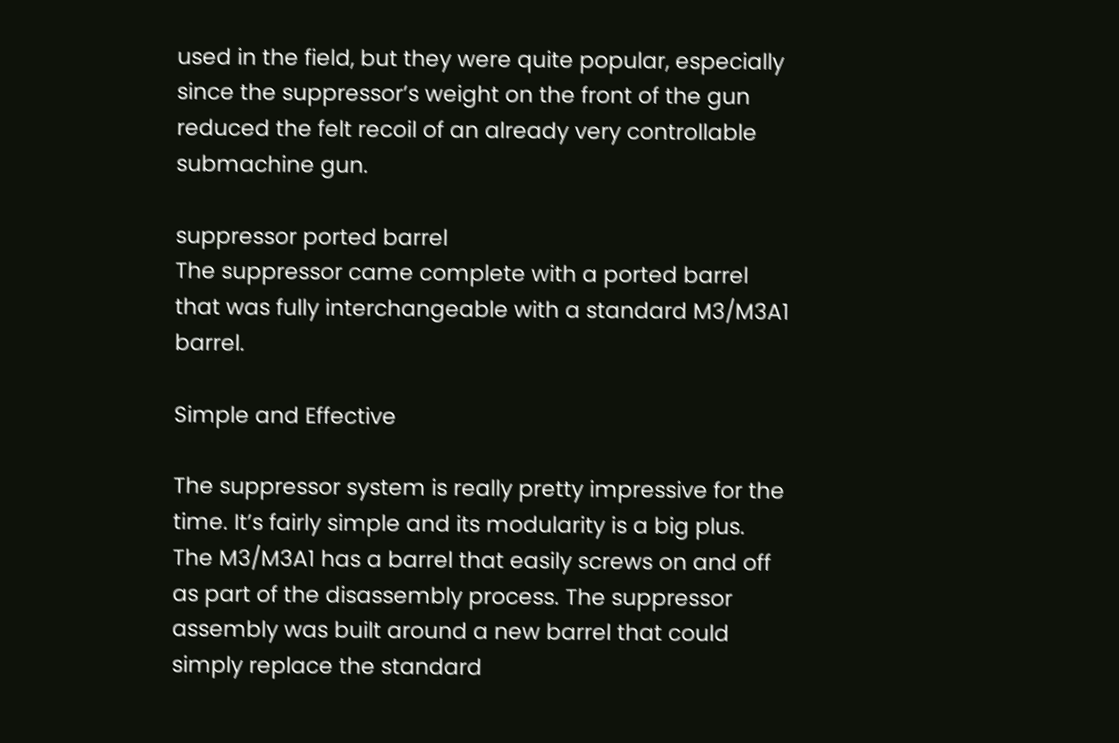used in the field, but they were quite popular, especially since the suppressor’s weight on the front of the gun reduced the felt recoil of an already very controllable submachine gun.

suppressor ported barrel
The suppressor came complete with a ported barrel that was fully interchangeable with a standard M3/M3A1 barrel.

Simple and Effective

The suppressor system is really pretty impressive for the time. It’s fairly simple and its modularity is a big plus. The M3/M3A1 has a barrel that easily screws on and off as part of the disassembly process. The suppressor assembly was built around a new barrel that could simply replace the standard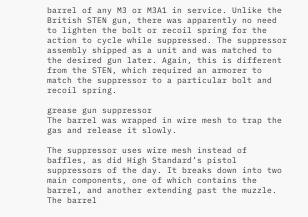barrel of any M3 or M3A1 in service. Unlike the British STEN gun, there was apparently no need to lighten the bolt or recoil spring for the action to cycle while suppressed. The suppressor assembly shipped as a unit and was matched to the desired gun later. Again, this is different from the STEN, which required an armorer to match the suppressor to a particular bolt and recoil spring.

grease gun suppressor
The barrel was wrapped in wire mesh to trap the gas and release it slowly.

The suppressor uses wire mesh instead of baffles, as did High Standard’s pistol suppressors of the day. It breaks down into two main components, one of which contains the barrel, and another extending past the muzzle. The barrel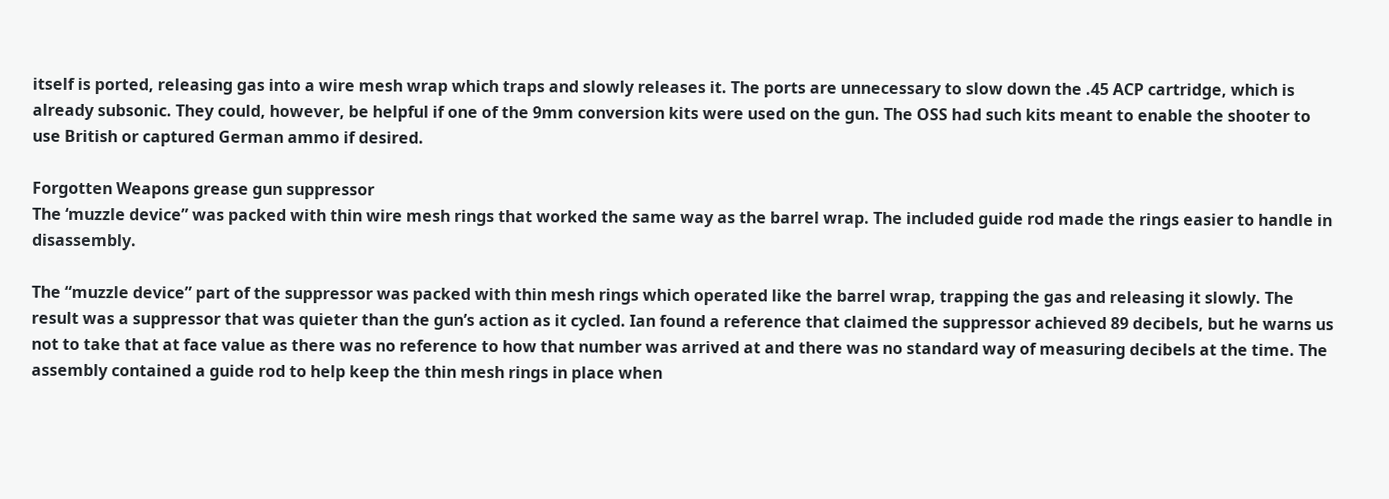itself is ported, releasing gas into a wire mesh wrap which traps and slowly releases it. The ports are unnecessary to slow down the .45 ACP cartridge, which is already subsonic. They could, however, be helpful if one of the 9mm conversion kits were used on the gun. The OSS had such kits meant to enable the shooter to use British or captured German ammo if desired.

Forgotten Weapons grease gun suppressor
The ‘muzzle device” was packed with thin wire mesh rings that worked the same way as the barrel wrap. The included guide rod made the rings easier to handle in disassembly.

The “muzzle device” part of the suppressor was packed with thin mesh rings which operated like the barrel wrap, trapping the gas and releasing it slowly. The result was a suppressor that was quieter than the gun’s action as it cycled. Ian found a reference that claimed the suppressor achieved 89 decibels, but he warns us not to take that at face value as there was no reference to how that number was arrived at and there was no standard way of measuring decibels at the time. The assembly contained a guide rod to help keep the thin mesh rings in place when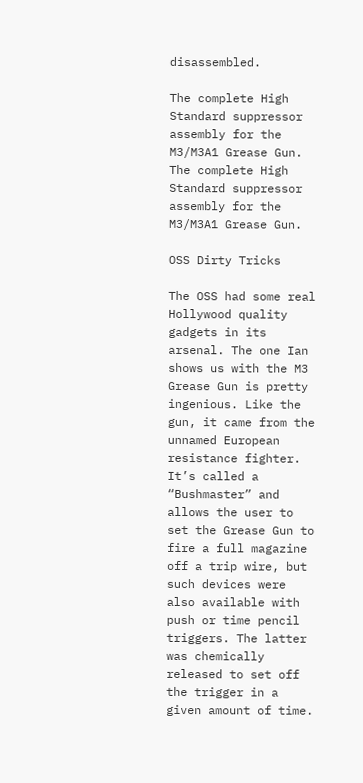disassembled.

The complete High Standard suppressor assembly for the M3/M3A1 Grease Gun.
The complete High Standard suppressor assembly for the M3/M3A1 Grease Gun.

OSS Dirty Tricks

The OSS had some real Hollywood quality gadgets in its arsenal. The one Ian shows us with the M3 Grease Gun is pretty ingenious. Like the gun, it came from the unnamed European resistance fighter. It’s called a “Bushmaster” and allows the user to set the Grease Gun to fire a full magazine off a trip wire, but such devices were also available with push or time pencil triggers. The latter was chemically released to set off the trigger in a given amount of time.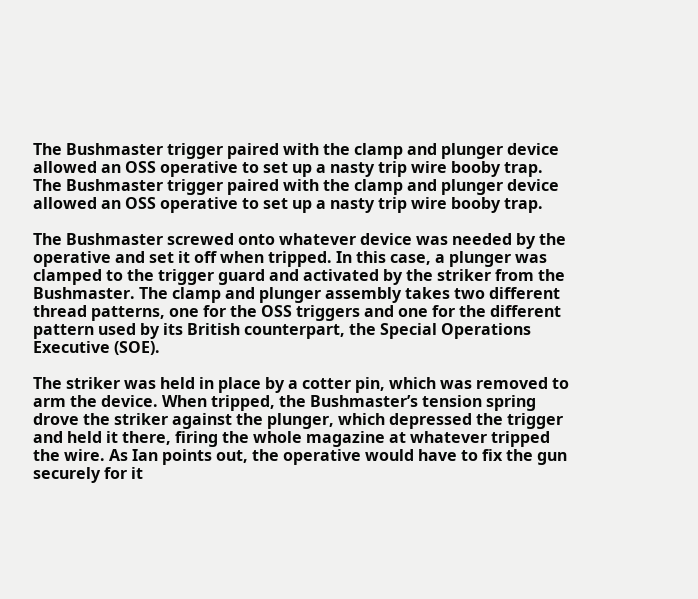The Bushmaster trigger paired with the clamp and plunger device allowed an OSS operative to set up a nasty trip wire booby trap.
The Bushmaster trigger paired with the clamp and plunger device allowed an OSS operative to set up a nasty trip wire booby trap.

The Bushmaster screwed onto whatever device was needed by the operative and set it off when tripped. In this case, a plunger was clamped to the trigger guard and activated by the striker from the Bushmaster. The clamp and plunger assembly takes two different thread patterns, one for the OSS triggers and one for the different pattern used by its British counterpart, the Special Operations Executive (SOE).

The striker was held in place by a cotter pin, which was removed to arm the device. When tripped, the Bushmaster’s tension spring drove the striker against the plunger, which depressed the trigger and held it there, firing the whole magazine at whatever tripped the wire. As Ian points out, the operative would have to fix the gun securely for it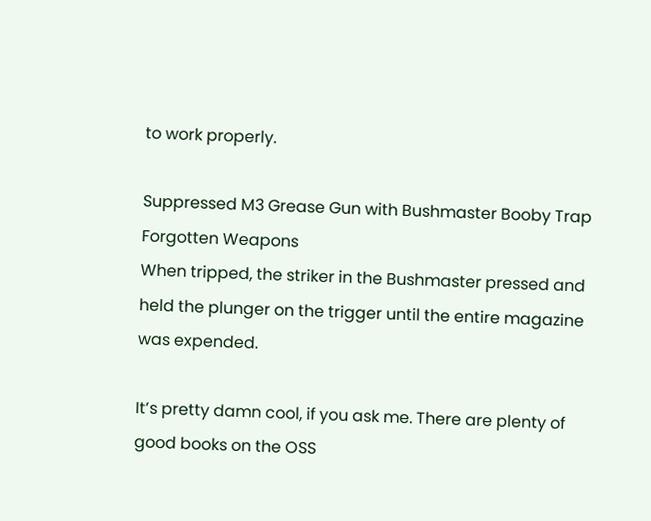to work properly.

Suppressed M3 Grease Gun with Bushmaster Booby Trap Forgotten Weapons
When tripped, the striker in the Bushmaster pressed and held the plunger on the trigger until the entire magazine was expended.

It’s pretty damn cool, if you ask me. There are plenty of good books on the OSS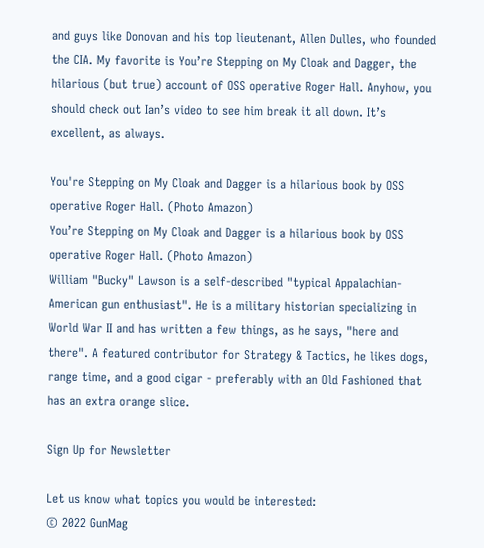and guys like Donovan and his top lieutenant, Allen Dulles, who founded the CIA. My favorite is You’re Stepping on My Cloak and Dagger, the hilarious (but true) account of OSS operative Roger Hall. Anyhow, you should check out Ian’s video to see him break it all down. It’s excellent, as always.

You're Stepping on My Cloak and Dagger is a hilarious book by OSS operative Roger Hall. (Photo Amazon)
You’re Stepping on My Cloak and Dagger is a hilarious book by OSS operative Roger Hall. (Photo Amazon)
William "Bucky" Lawson is a self-described "typical Appalachian-American gun enthusiast". He is a military historian specializing in World War II and has written a few things, as he says, "here and there". A featured contributor for Strategy & Tactics, he likes dogs, range time, and a good cigar - preferably with an Old Fashioned that has an extra orange slice.

Sign Up for Newsletter

Let us know what topics you would be interested:
© 2022 GunMag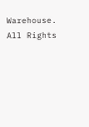Warehouse. All Rights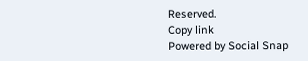Reserved.
Copy link
Powered by Social Snap